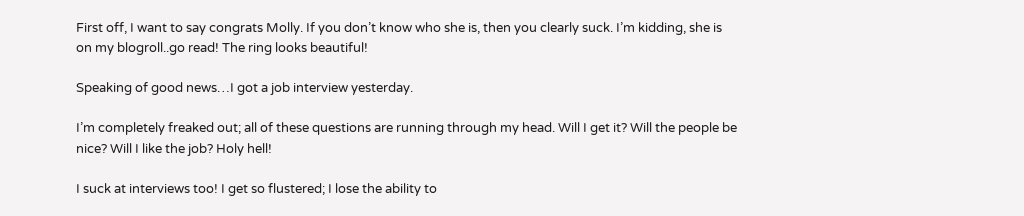First off, I want to say congrats Molly. If you don’t know who she is, then you clearly suck. I’m kidding, she is on my blogroll..go read! The ring looks beautiful!

Speaking of good news…I got a job interview yesterday.

I’m completely freaked out; all of these questions are running through my head. Will I get it? Will the people be nice? Will I like the job? Holy hell!

I suck at interviews too! I get so flustered; I lose the ability to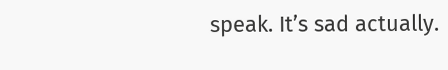speak. It’s sad actually.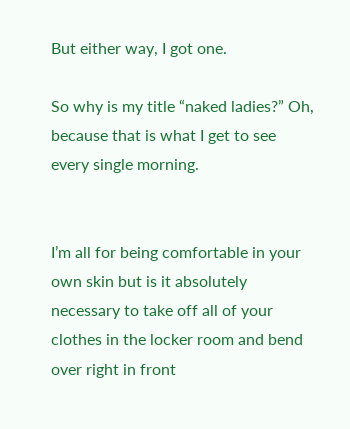But either way, I got one.

So why is my title “naked ladies?” Oh, because that is what I get to see every single morning.


I’m all for being comfortable in your own skin but is it absolutely necessary to take off all of your clothes in the locker room and bend over right in front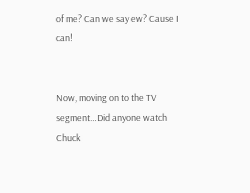of me? Can we say ew? Cause I can!


Now, moving on to the TV segment…Did anyone watch Chuck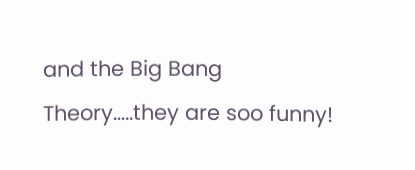and the Big Bang Theory…..they are soo funny!